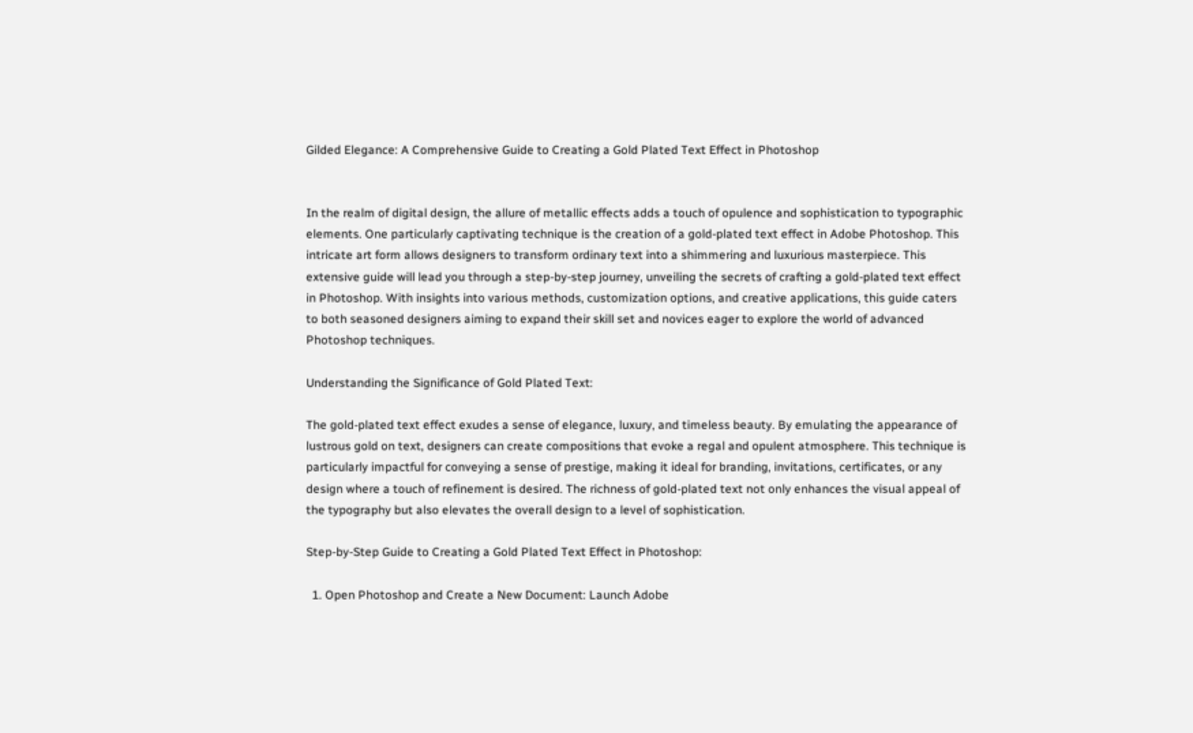Gilded Elegance: A Comprehensive Guide to Creating a Gold Plated Text Effect in Photoshop


In the realm of digital design, the allure of metallic effects adds a touch of opulence and sophistication to typographic elements. One particularly captivating technique is the creation of a gold-plated text effect in Adobe Photoshop. This intricate art form allows designers to transform ordinary text into a shimmering and luxurious masterpiece. This extensive guide will lead you through a step-by-step journey, unveiling the secrets of crafting a gold-plated text effect in Photoshop. With insights into various methods, customization options, and creative applications, this guide caters to both seasoned designers aiming to expand their skill set and novices eager to explore the world of advanced Photoshop techniques.

Understanding the Significance of Gold Plated Text:

The gold-plated text effect exudes a sense of elegance, luxury, and timeless beauty. By emulating the appearance of lustrous gold on text, designers can create compositions that evoke a regal and opulent atmosphere. This technique is particularly impactful for conveying a sense of prestige, making it ideal for branding, invitations, certificates, or any design where a touch of refinement is desired. The richness of gold-plated text not only enhances the visual appeal of the typography but also elevates the overall design to a level of sophistication.

Step-by-Step Guide to Creating a Gold Plated Text Effect in Photoshop:

  1. Open Photoshop and Create a New Document: Launch Adobe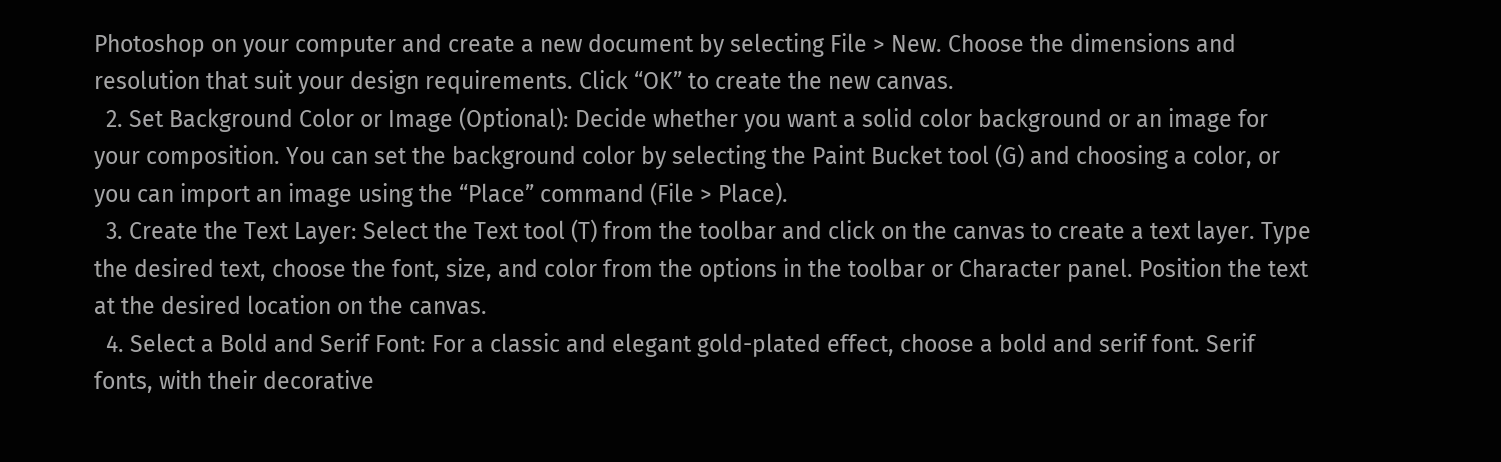Photoshop on your computer and create a new document by selecting File > New. Choose the dimensions and resolution that suit your design requirements. Click “OK” to create the new canvas.
  2. Set Background Color or Image (Optional): Decide whether you want a solid color background or an image for your composition. You can set the background color by selecting the Paint Bucket tool (G) and choosing a color, or you can import an image using the “Place” command (File > Place).
  3. Create the Text Layer: Select the Text tool (T) from the toolbar and click on the canvas to create a text layer. Type the desired text, choose the font, size, and color from the options in the toolbar or Character panel. Position the text at the desired location on the canvas.
  4. Select a Bold and Serif Font: For a classic and elegant gold-plated effect, choose a bold and serif font. Serif fonts, with their decorative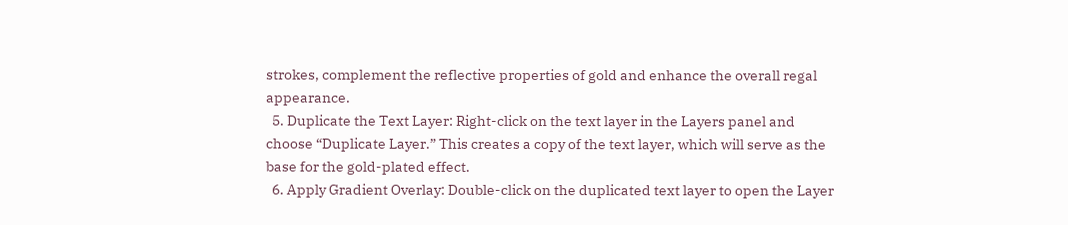strokes, complement the reflective properties of gold and enhance the overall regal appearance.
  5. Duplicate the Text Layer: Right-click on the text layer in the Layers panel and choose “Duplicate Layer.” This creates a copy of the text layer, which will serve as the base for the gold-plated effect.
  6. Apply Gradient Overlay: Double-click on the duplicated text layer to open the Layer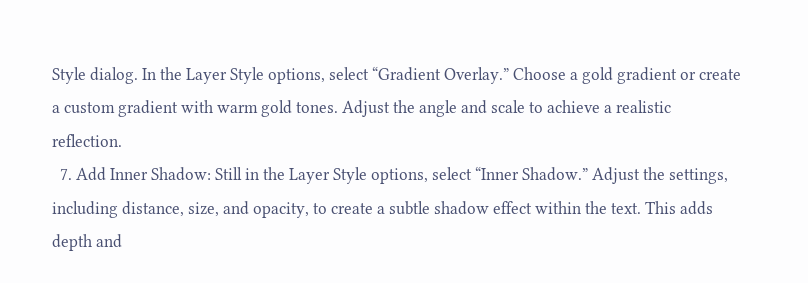Style dialog. In the Layer Style options, select “Gradient Overlay.” Choose a gold gradient or create a custom gradient with warm gold tones. Adjust the angle and scale to achieve a realistic reflection.
  7. Add Inner Shadow: Still in the Layer Style options, select “Inner Shadow.” Adjust the settings, including distance, size, and opacity, to create a subtle shadow effect within the text. This adds depth and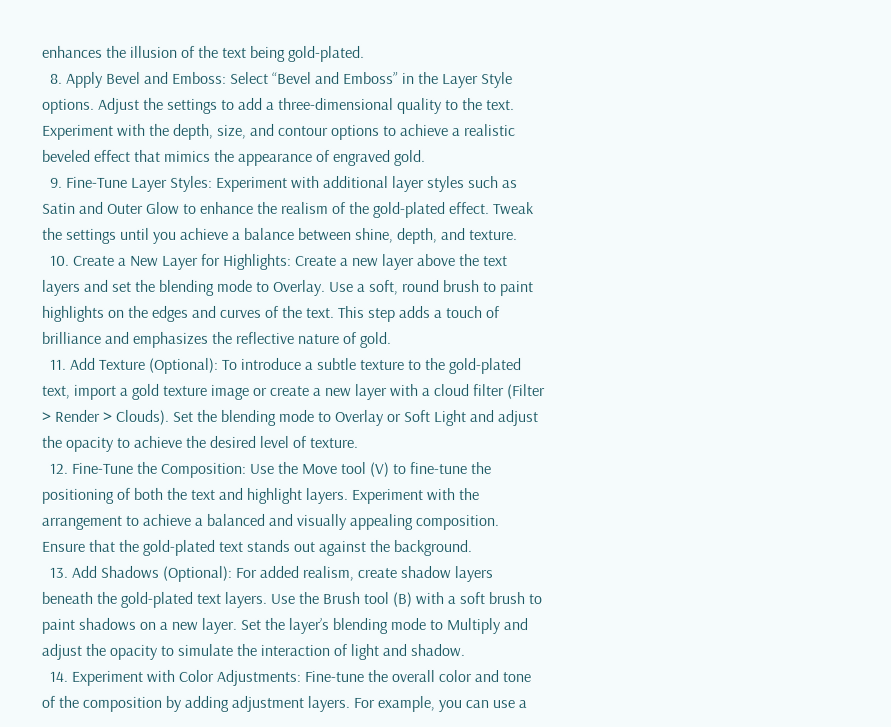enhances the illusion of the text being gold-plated.
  8. Apply Bevel and Emboss: Select “Bevel and Emboss” in the Layer Style options. Adjust the settings to add a three-dimensional quality to the text. Experiment with the depth, size, and contour options to achieve a realistic beveled effect that mimics the appearance of engraved gold.
  9. Fine-Tune Layer Styles: Experiment with additional layer styles such as Satin and Outer Glow to enhance the realism of the gold-plated effect. Tweak the settings until you achieve a balance between shine, depth, and texture.
  10. Create a New Layer for Highlights: Create a new layer above the text layers and set the blending mode to Overlay. Use a soft, round brush to paint highlights on the edges and curves of the text. This step adds a touch of brilliance and emphasizes the reflective nature of gold.
  11. Add Texture (Optional): To introduce a subtle texture to the gold-plated text, import a gold texture image or create a new layer with a cloud filter (Filter > Render > Clouds). Set the blending mode to Overlay or Soft Light and adjust the opacity to achieve the desired level of texture.
  12. Fine-Tune the Composition: Use the Move tool (V) to fine-tune the positioning of both the text and highlight layers. Experiment with the arrangement to achieve a balanced and visually appealing composition. Ensure that the gold-plated text stands out against the background.
  13. Add Shadows (Optional): For added realism, create shadow layers beneath the gold-plated text layers. Use the Brush tool (B) with a soft brush to paint shadows on a new layer. Set the layer’s blending mode to Multiply and adjust the opacity to simulate the interaction of light and shadow.
  14. Experiment with Color Adjustments: Fine-tune the overall color and tone of the composition by adding adjustment layers. For example, you can use a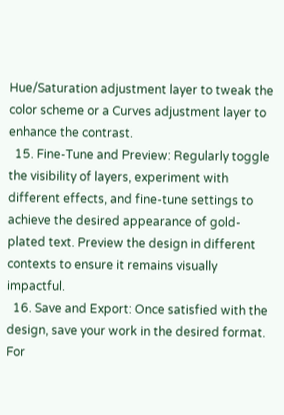Hue/Saturation adjustment layer to tweak the color scheme or a Curves adjustment layer to enhance the contrast.
  15. Fine-Tune and Preview: Regularly toggle the visibility of layers, experiment with different effects, and fine-tune settings to achieve the desired appearance of gold-plated text. Preview the design in different contexts to ensure it remains visually impactful.
  16. Save and Export: Once satisfied with the design, save your work in the desired format. For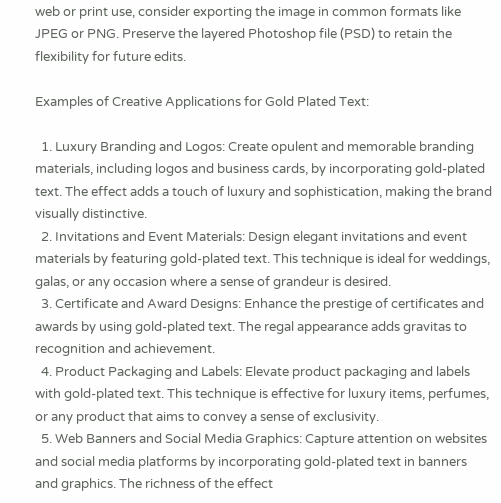web or print use, consider exporting the image in common formats like JPEG or PNG. Preserve the layered Photoshop file (PSD) to retain the flexibility for future edits.

Examples of Creative Applications for Gold Plated Text:

  1. Luxury Branding and Logos: Create opulent and memorable branding materials, including logos and business cards, by incorporating gold-plated text. The effect adds a touch of luxury and sophistication, making the brand visually distinctive.
  2. Invitations and Event Materials: Design elegant invitations and event materials by featuring gold-plated text. This technique is ideal for weddings, galas, or any occasion where a sense of grandeur is desired.
  3. Certificate and Award Designs: Enhance the prestige of certificates and awards by using gold-plated text. The regal appearance adds gravitas to recognition and achievement.
  4. Product Packaging and Labels: Elevate product packaging and labels with gold-plated text. This technique is effective for luxury items, perfumes, or any product that aims to convey a sense of exclusivity.
  5. Web Banners and Social Media Graphics: Capture attention on websites and social media platforms by incorporating gold-plated text in banners and graphics. The richness of the effect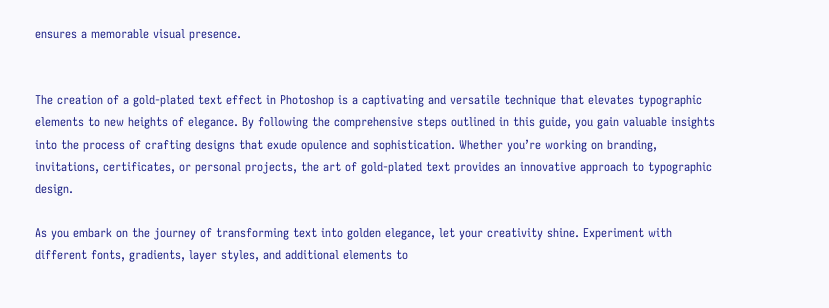ensures a memorable visual presence.


The creation of a gold-plated text effect in Photoshop is a captivating and versatile technique that elevates typographic elements to new heights of elegance. By following the comprehensive steps outlined in this guide, you gain valuable insights into the process of crafting designs that exude opulence and sophistication. Whether you’re working on branding, invitations, certificates, or personal projects, the art of gold-plated text provides an innovative approach to typographic design.

As you embark on the journey of transforming text into golden elegance, let your creativity shine. Experiment with different fonts, gradients, layer styles, and additional elements to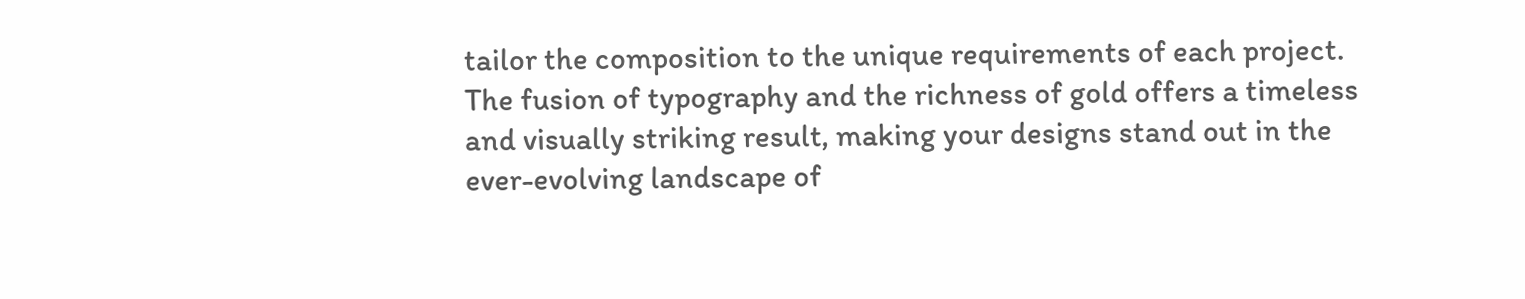tailor the composition to the unique requirements of each project. The fusion of typography and the richness of gold offers a timeless and visually striking result, making your designs stand out in the ever-evolving landscape of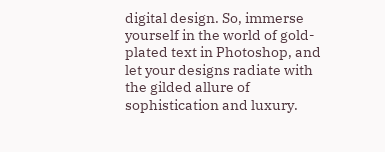digital design. So, immerse yourself in the world of gold-plated text in Photoshop, and let your designs radiate with the gilded allure of sophistication and luxury.